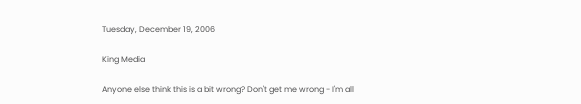Tuesday, December 19, 2006

King Media

Anyone else think this is a bit wrong? Don't get me wrong - I'm all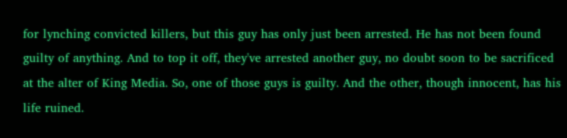for lynching convicted killers, but this guy has only just been arrested. He has not been found guilty of anything. And to top it off, they've arrested another guy, no doubt soon to be sacrificed at the alter of King Media. So, one of those guys is guilty. And the other, though innocent, has his life ruined.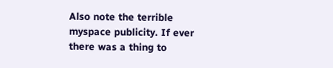Also note the terrible myspace publicity. If ever there was a thing to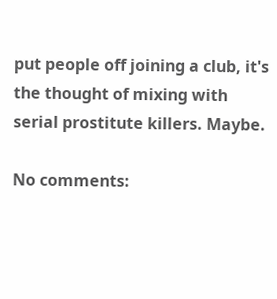put people off joining a club, it's the thought of mixing with serial prostitute killers. Maybe.

No comments: